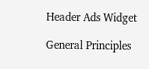Header Ads Widget

General Principles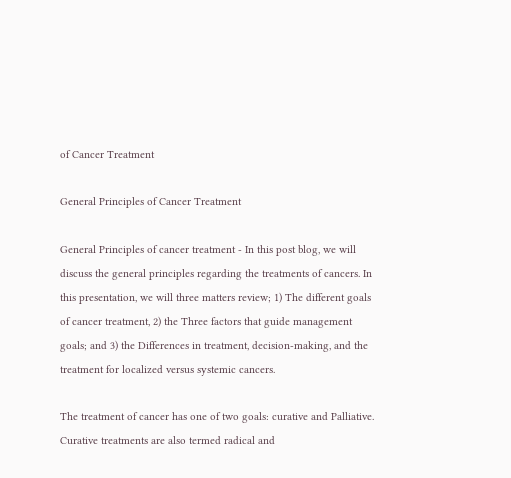of Cancer Treatment

General Principles of Cancer Treatment

General Principles of cancer treatment - In this post blog, we will discuss the general principles regarding the treatments of cancers. In this presentation, we will three matters review; 1) The different goals of cancer treatment, 2) the Three factors that guide management goals; and 3) the Differences in treatment, decision-making, and the treatment for localized versus systemic cancers.

The treatment of cancer has one of two goals: curative and Palliative. Curative treatments are also termed radical and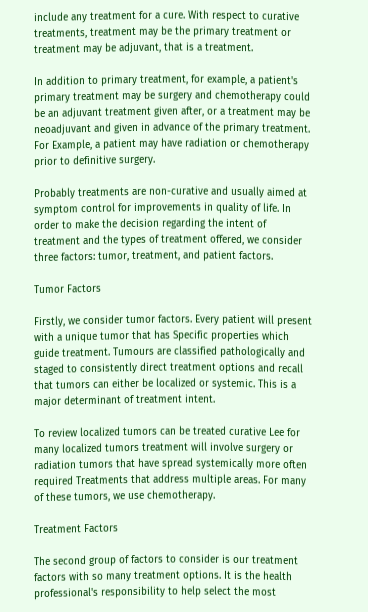include any treatment for a cure. With respect to curative treatments, treatment may be the primary treatment or treatment may be adjuvant, that is a treatment.

In addition to primary treatment, for example, a patient's primary treatment may be surgery and chemotherapy could be an adjuvant treatment given after, or a treatment may be neoadjuvant and given in advance of the primary treatment. For Example, a patient may have radiation or chemotherapy prior to definitive surgery.

Probably treatments are non-curative and usually aimed at symptom control for improvements in quality of life. In order to make the decision regarding the intent of treatment and the types of treatment offered, we consider three factors: tumor, treatment, and patient factors.

Tumor Factors

Firstly, we consider tumor factors. Every patient will present with a unique tumor that has Specific properties which guide treatment. Tumours are classified pathologically and staged to consistently direct treatment options and recall that tumors can either be localized or systemic. This is a major determinant of treatment intent.

To review localized tumors can be treated curative Lee for many localized tumors treatment will involve surgery or radiation tumors that have spread systemically more often required Treatments that address multiple areas. For many of these tumors, we use chemotherapy.

Treatment Factors

The second group of factors to consider is our treatment factors with so many treatment options. It is the health professional's responsibility to help select the most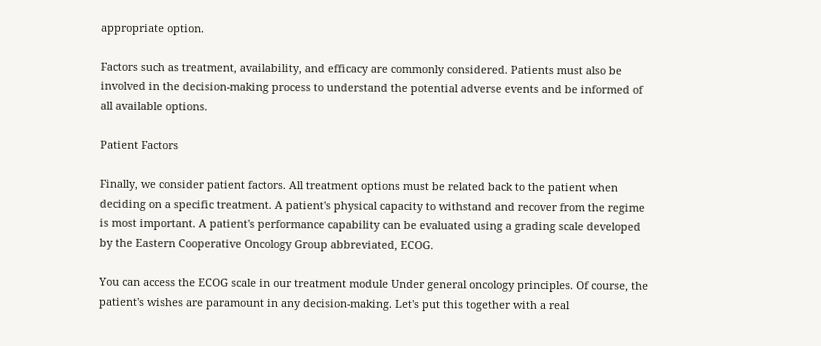appropriate option.

Factors such as treatment, availability, and efficacy are commonly considered. Patients must also be involved in the decision-making process to understand the potential adverse events and be informed of all available options.

Patient Factors

Finally, we consider patient factors. All treatment options must be related back to the patient when deciding on a specific treatment. A patient's physical capacity to withstand and recover from the regime is most important. A patient's performance capability can be evaluated using a grading scale developed by the Eastern Cooperative Oncology Group abbreviated, ECOG.

You can access the ECOG scale in our treatment module Under general oncology principles. Of course, the patient's wishes are paramount in any decision-making. Let's put this together with a real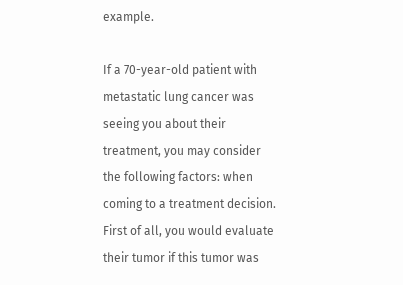example.

If a 70-year-old patient with metastatic lung cancer was seeing you about their treatment, you may consider the following factors: when coming to a treatment decision. First of all, you would evaluate their tumor if this tumor was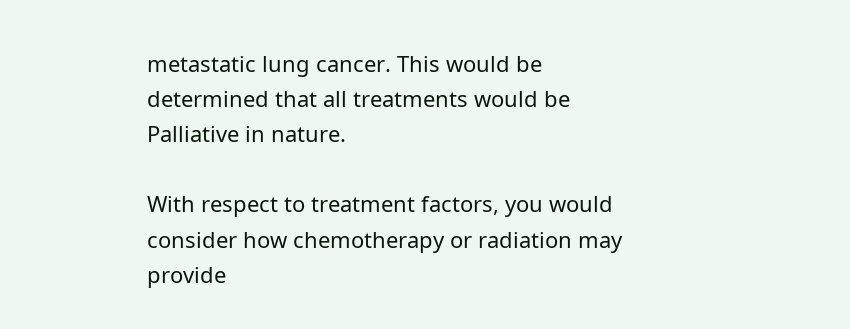metastatic lung cancer. This would be determined that all treatments would be Palliative in nature.

With respect to treatment factors, you would consider how chemotherapy or radiation may provide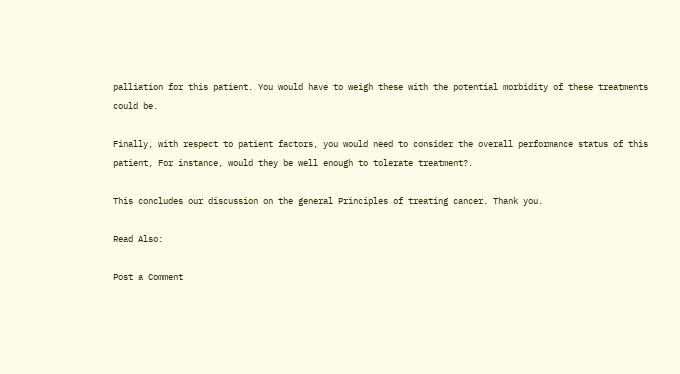palliation for this patient. You would have to weigh these with the potential morbidity of these treatments could be.

Finally, with respect to patient factors, you would need to consider the overall performance status of this patient, For instance, would they be well enough to tolerate treatment?.

This concludes our discussion on the general Principles of treating cancer. Thank you.

Read Also:

Post a Comment